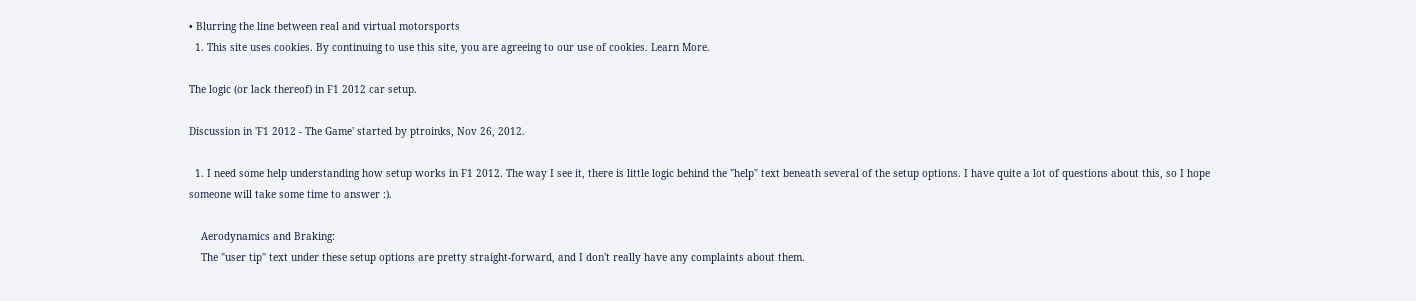• Blurring the line between real and virtual motorsports
  1. This site uses cookies. By continuing to use this site, you are agreeing to our use of cookies. Learn More.

The logic (or lack thereof) in F1 2012 car setup.

Discussion in 'F1 2012 - The Game' started by ptroinks, Nov 26, 2012.

  1. I need some help understanding how setup works in F1 2012. The way I see it, there is little logic behind the "help" text beneath several of the setup options. I have quite a lot of questions about this, so I hope someone will take some time to answer :).

    Aerodynamics and Braking:
    The "user tip" text under these setup options are pretty straight-forward, and I don't really have any complaints about them.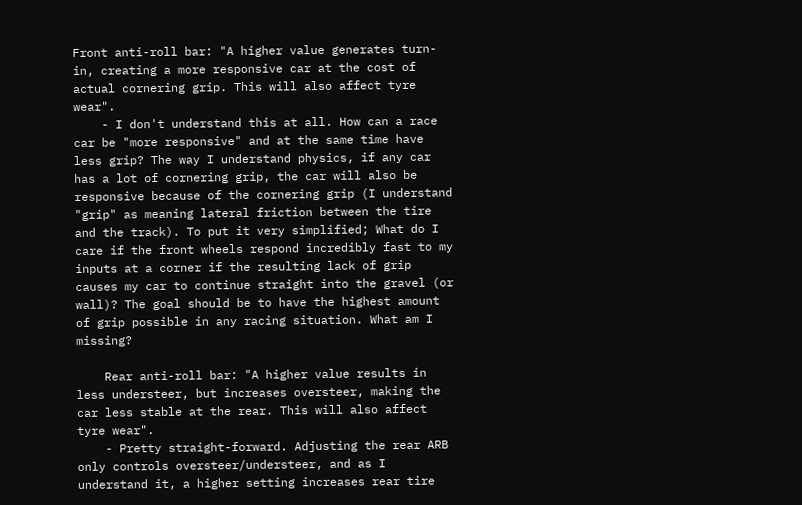Front anti-roll bar: "A higher value generates turn-in, creating a more responsive car at the cost of actual cornering grip. This will also affect tyre wear".
    - I don't understand this at all. How can a race car be "more responsive" and at the same time have less grip? The way I understand physics, if any car has a lot of cornering grip, the car will also be responsive because of the cornering grip (I understand "grip" as meaning lateral friction between the tire and the track). To put it very simplified; What do I care if the front wheels respond incredibly fast to my inputs at a corner if the resulting lack of grip causes my car to continue straight into the gravel (or wall)? The goal should be to have the highest amount of grip possible in any racing situation. What am I missing?

    Rear anti-roll bar: "A higher value results in less understeer, but increases oversteer, making the car less stable at the rear. This will also affect tyre wear".
    - Pretty straight-forward. Adjusting the rear ARB only controls oversteer/understeer, and as I understand it, a higher setting increases rear tire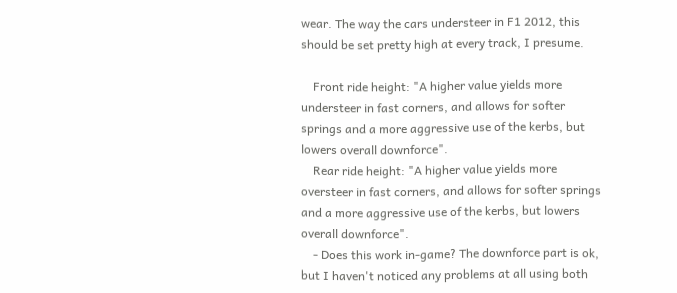wear. The way the cars understeer in F1 2012, this should be set pretty high at every track, I presume.

    Front ride height: "A higher value yields more understeer in fast corners, and allows for softer springs and a more aggressive use of the kerbs, but lowers overall downforce".
    Rear ride height: "A higher value yields more oversteer in fast corners, and allows for softer springs and a more aggressive use of the kerbs, but lowers overall downforce".
    - Does this work in-game? The downforce part is ok, but I haven't noticed any problems at all using both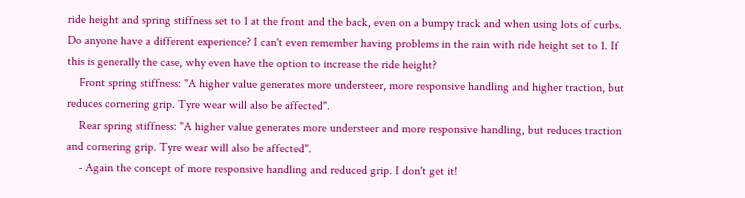ride height and spring stiffness set to 1 at the front and the back, even on a bumpy track and when using lots of curbs. Do anyone have a different experience? I can't even remember having problems in the rain with ride height set to 1. If this is generally the case, why even have the option to increase the ride height?
    Front spring stiffness: "A higher value generates more understeer, more responsive handling and higher traction, but reduces cornering grip. Tyre wear will also be affected".
    Rear spring stiffness: "A higher value generates more understeer and more responsive handling, but reduces traction and cornering grip. Tyre wear will also be affected".
    - Again the concept of more responsive handling and reduced grip. I don't get it!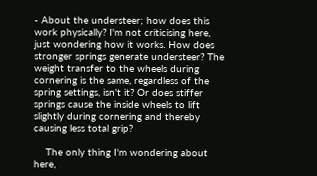- About the understeer; how does this work physically? I'm not criticising here, just wondering how it works. How does stronger springs generate understeer? The weight transfer to the wheels during cornering is the same, regardless of the spring settings, isn't it? Or does stiffer springs cause the inside wheels to lift slightly during cornering and thereby causing less total grip?

    The only thing I'm wondering about here,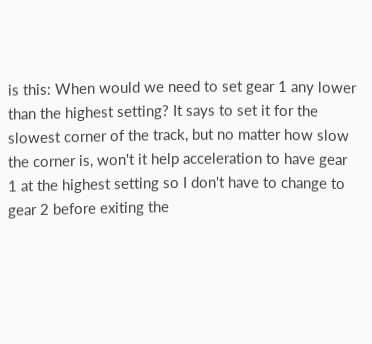is this: When would we need to set gear 1 any lower than the highest setting? It says to set it for the slowest corner of the track, but no matter how slow the corner is, won't it help acceleration to have gear 1 at the highest setting so I don't have to change to gear 2 before exiting the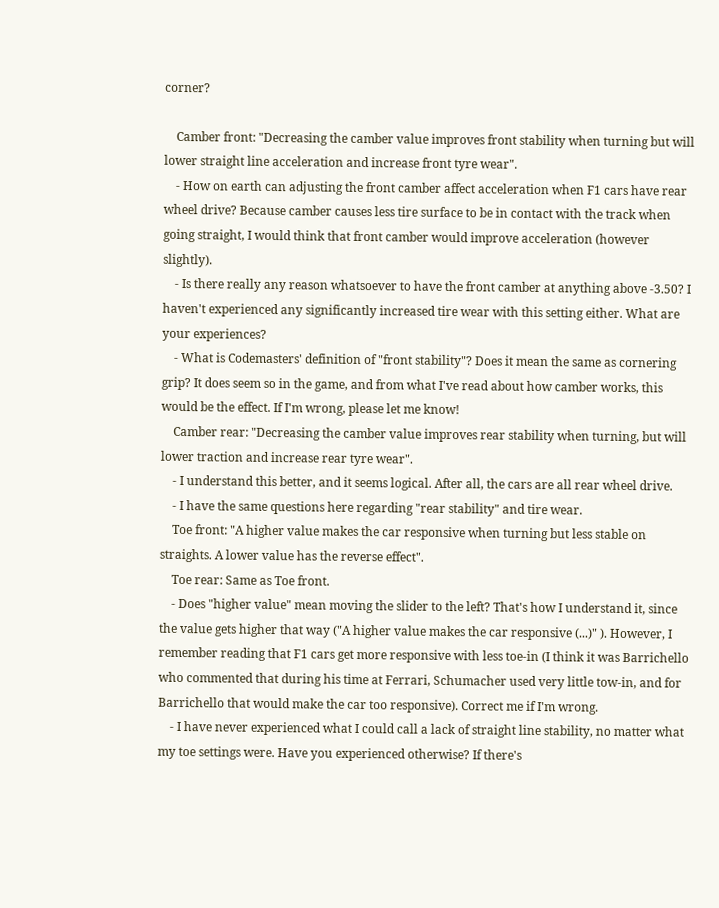corner?

    Camber front: "Decreasing the camber value improves front stability when turning but will lower straight line acceleration and increase front tyre wear".
    - How on earth can adjusting the front camber affect acceleration when F1 cars have rear wheel drive? Because camber causes less tire surface to be in contact with the track when going straight, I would think that front camber would improve acceleration (however slightly).
    - Is there really any reason whatsoever to have the front camber at anything above -3.50? I haven't experienced any significantly increased tire wear with this setting either. What are your experiences?
    - What is Codemasters' definition of "front stability"? Does it mean the same as cornering grip? It does seem so in the game, and from what I've read about how camber works, this would be the effect. If I'm wrong, please let me know!
    Camber rear: "Decreasing the camber value improves rear stability when turning, but will lower traction and increase rear tyre wear".
    - I understand this better, and it seems logical. After all, the cars are all rear wheel drive.
    - I have the same questions here regarding "rear stability" and tire wear.
    Toe front: "A higher value makes the car responsive when turning but less stable on straights. A lower value has the reverse effect".
    Toe rear: Same as Toe front.
    - Does "higher value" mean moving the slider to the left? That's how I understand it, since the value gets higher that way ("A higher value makes the car responsive (...)" ). However, I remember reading that F1 cars get more responsive with less toe-in (I think it was Barrichello who commented that during his time at Ferrari, Schumacher used very little tow-in, and for Barrichello that would make the car too responsive). Correct me if I'm wrong.
    - I have never experienced what I could call a lack of straight line stability, no matter what my toe settings were. Have you experienced otherwise? If there's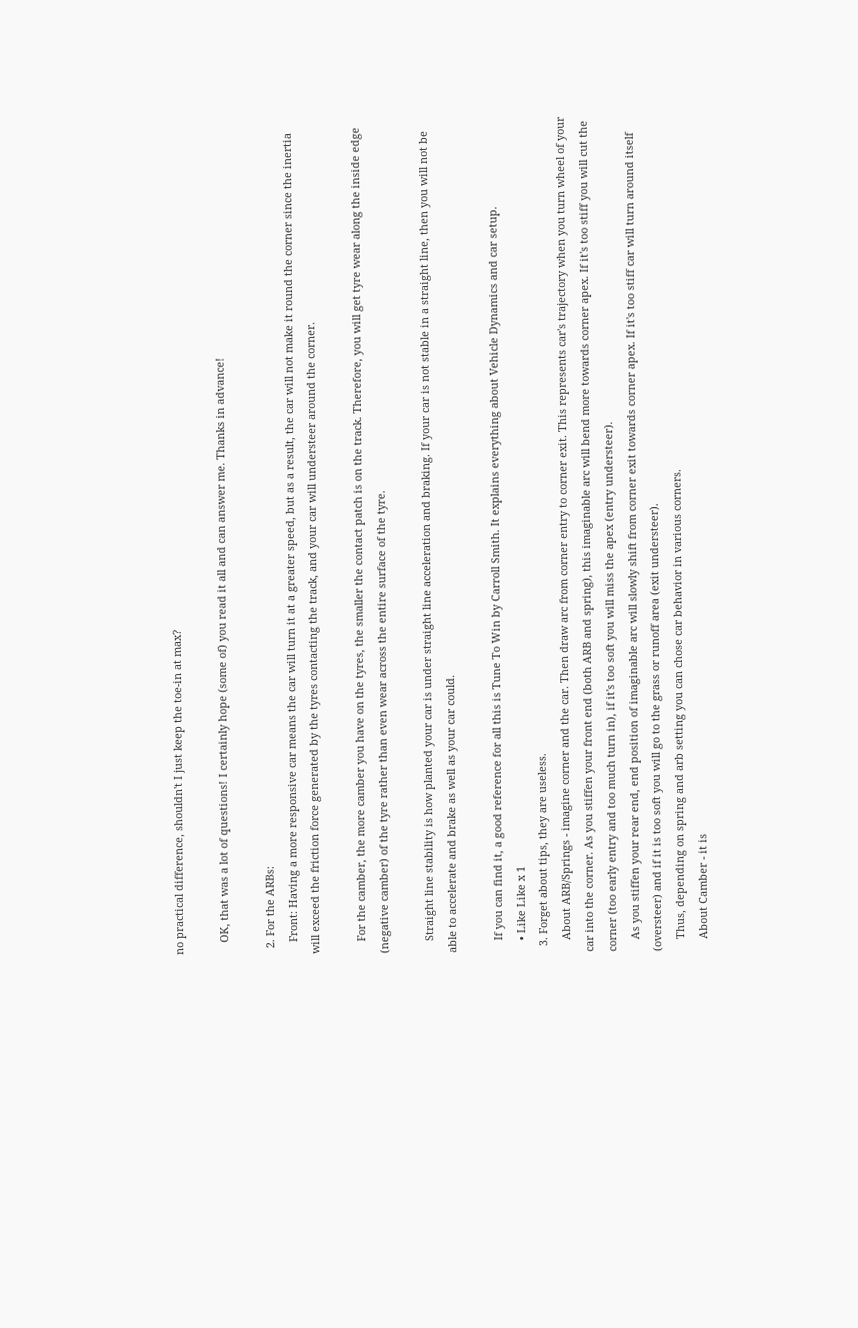no practical difference, shouldn't I just keep the toe-in at max?

    OK, that was a lot of questions! I certainly hope (some of) you read it all and can answer me. Thanks in advance!

  2. For the ARBs:
    Front: Having a more responsive car means the car will turn it at a greater speed, but as a result, the car will not make it round the corner since the inertia will exceed the friction force generated by the tyres contacting the track, and your car will understeer around the corner.

    For the camber, the more camber you have on the tyres, the smaller the contact patch is on the track. Therefore, you will get tyre wear along the inside edge (negative camber) of the tyre rather than even wear across the entire surface of the tyre.

    Straight line stability is how planted your car is under straight line acceleration and braking. If your car is not stable in a straight line, then you will not be able to accelerate and brake as well as your car could.

    If you can find it, a good reference for all this is Tune To Win by Carroll Smith. It explains everything about Vehicle Dynamics and car setup.
    • Like Like x 1
  3. Forget about tips, they are useless.
    About ARB/Springs - imagine corner and the car. Then draw arc from corner entry to corner exit. This represents car's trajectory when you turn wheel of your car into the corner. As you stiffen your front end (both ARB and spring), this imaginable arc will bend more towards corner apex. If it's too stiff you will cut the corner (too early entry and too much turn in), if it's too soft you will miss the apex (entry understeer).
    As you stiffen your rear end, end position of imaginable arc will slowly shift from corner exit towards corner apex. If it's too stiff car will turn around itself (oversteer) and if it is too soft you will go to the grass or runoff area (exit understeer).
    Thus, depending on spring and arb setting you can chose car behavior in various corners.
    About Camber - it is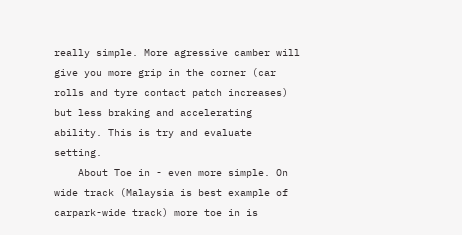really simple. More agressive camber will give you more grip in the corner (car rolls and tyre contact patch increases) but less braking and accelerating ability. This is try and evaluate setting.
    About Toe in - even more simple. On wide track (Malaysia is best example of carpark-wide track) more toe in is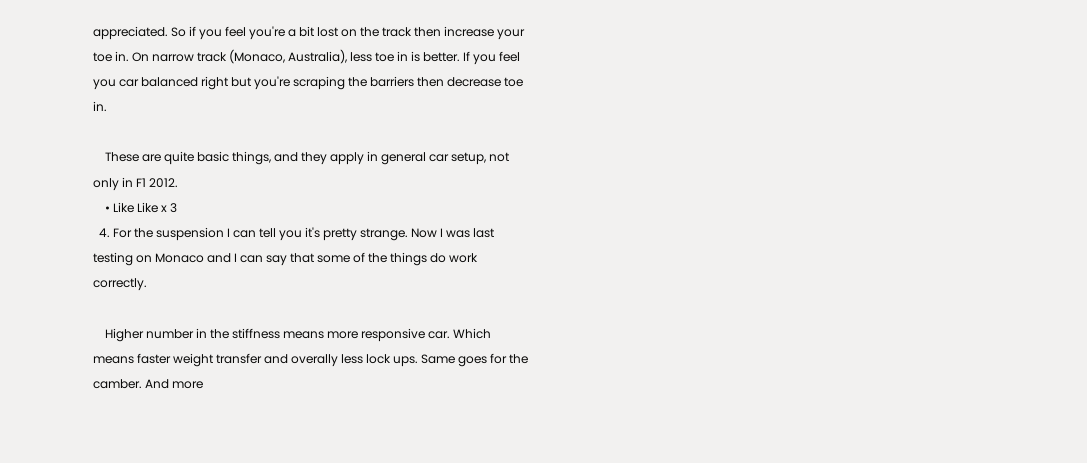appreciated. So if you feel you're a bit lost on the track then increase your toe in. On narrow track (Monaco, Australia), less toe in is better. If you feel you car balanced right but you're scraping the barriers then decrease toe in.

    These are quite basic things, and they apply in general car setup, not only in F1 2012.
    • Like Like x 3
  4. For the suspension I can tell you it's pretty strange. Now I was last testing on Monaco and I can say that some of the things do work correctly.

    Higher number in the stiffness means more responsive car. Which means faster weight transfer and overally less lock ups. Same goes for the camber. And more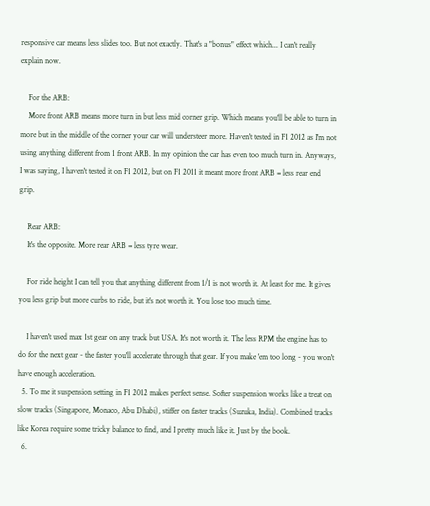responsive car means less slides too. But not exactly. That's a "bonus" effect which... I can't really explain now.

    For the ARB:
    More front ARB means more turn in but less mid corner grip. Which means you'll be able to turn in more but in the middle of the corner your car will understeer more. Haven't tested in F1 2012 as I'm not using anything different from 1 front ARB. In my opinion the car has even too much turn in. Anyways, I was saying, I haven't tested it on F1 2012, but on F1 2011 it meant more front ARB = less rear end grip.

    Rear ARB:
    It's the opposite. More rear ARB = less tyre wear.

    For ride height I can tell you that anything different from 1/1 is not worth it. At least for me. It gives you less grip but more curbs to ride, but it's not worth it. You lose too much time.

    I haven't used max 1st gear on any track but USA. It's not worth it. The less RPM the engine has to do for the next gear - the faster you'll accelerate through that gear. If you make 'em too long - you won't have enough acceleration.
  5. To me it suspension setting in F1 2012 makes perfect sense. Softer suspension works like a treat on slow tracks (Singapore, Monaco, Abu Dhabi), stiffer on faster tracks (Suzuka, India). Combined tracks like Korea require some tricky balance to find, and I pretty much like it. Just by the book.
  6.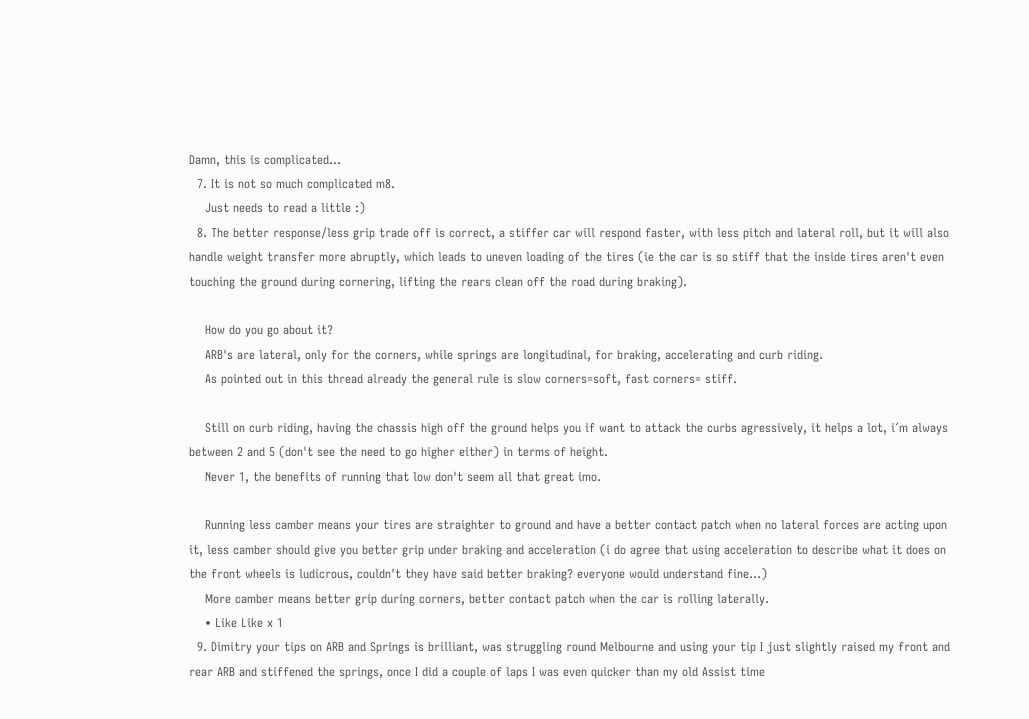Damn, this is complicated...
  7. It is not so much complicated m8.
    Just needs to read a little :)
  8. The better response/less grip trade off is correct, a stiffer car will respond faster, with less pitch and lateral roll, but it will also handle weight transfer more abruptly, which leads to uneven loading of the tires (ie the car is so stiff that the inside tires aren't even touching the ground during cornering, lifting the rears clean off the road during braking).

    How do you go about it?
    ARB's are lateral, only for the corners, while springs are longitudinal, for braking, accelerating and curb riding.
    As pointed out in this thread already the general rule is slow corners=soft, fast corners= stiff.

    Still on curb riding, having the chassis high off the ground helps you if want to attack the curbs agressively, it helps a lot, i´m always between 2 and 5 (don't see the need to go higher either) in terms of height.
    Never 1, the benefits of running that low don't seem all that great imo.

    Running less camber means your tires are straighter to ground and have a better contact patch when no lateral forces are acting upon it, less camber should give you better grip under braking and acceleration (i do agree that using acceleration to describe what it does on the front wheels is ludicrous, couldn't they have said better braking? everyone would understand fine...)
    More camber means better grip during corners, better contact patch when the car is rolling laterally.
    • Like Like x 1
  9. Dimitry your tips on ARB and Springs is brilliant, was struggling round Melbourne and using your tip I just slightly raised my front and rear ARB and stiffened the springs, once I did a couple of laps I was even quicker than my old Assist time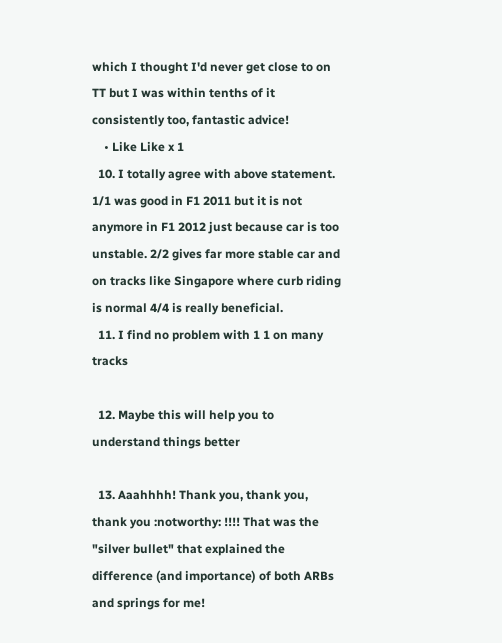which I thought I'd never get close to on TT but I was within tenths of it consistently too, fantastic advice!
    • Like Like x 1
  10. I totally agree with above statement. 1/1 was good in F1 2011 but it is not anymore in F1 2012 just because car is too unstable. 2/2 gives far more stable car and on tracks like Singapore where curb riding is normal 4/4 is really beneficial.
  11. I find no problem with 1 1 on many tracks

  12. Maybe this will help you to understand things better

  13. Aaahhhh! Thank you, thank you, thank you :notworthy: !!!! That was the "silver bullet" that explained the difference (and importance) of both ARBs and springs for me!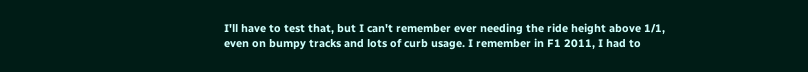I'll have to test that, but I can't remember ever needing the ride height above 1/1, even on bumpy tracks and lots of curb usage. I remember in F1 2011, I had to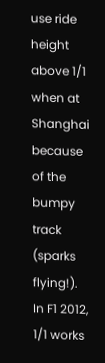use ride height above 1/1 when at Shanghai because of the bumpy track (sparks flying!). In F1 2012, 1/1 works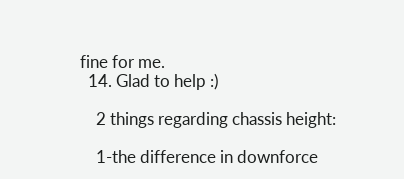fine for me.
  14. Glad to help :)

    2 things regarding chassis height:

    1-the difference in downforce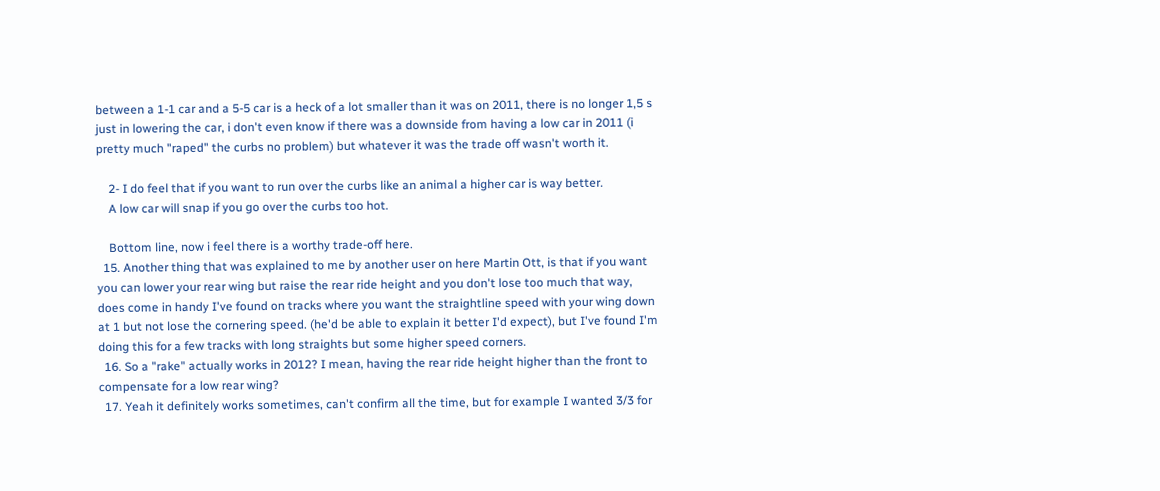between a 1-1 car and a 5-5 car is a heck of a lot smaller than it was on 2011, there is no longer 1,5 s just in lowering the car, i don't even know if there was a downside from having a low car in 2011 (i pretty much "raped" the curbs no problem) but whatever it was the trade off wasn't worth it.

    2- I do feel that if you want to run over the curbs like an animal a higher car is way better.
    A low car will snap if you go over the curbs too hot.

    Bottom line, now i feel there is a worthy trade-off here.
  15. Another thing that was explained to me by another user on here Martin Ott, is that if you want you can lower your rear wing but raise the rear ride height and you don't lose too much that way, does come in handy I've found on tracks where you want the straightline speed with your wing down at 1 but not lose the cornering speed. (he'd be able to explain it better I'd expect), but I've found I'm doing this for a few tracks with long straights but some higher speed corners.
  16. So a "rake" actually works in 2012? I mean, having the rear ride height higher than the front to compensate for a low rear wing?
  17. Yeah it definitely works sometimes, can't confirm all the time, but for example I wanted 3/3 for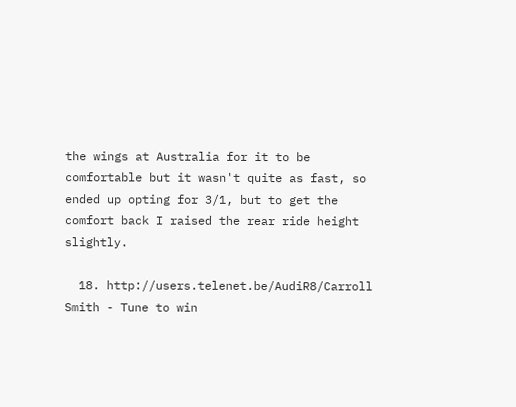the wings at Australia for it to be comfortable but it wasn't quite as fast, so ended up opting for 3/1, but to get the comfort back I raised the rear ride height slightly.

  18. http://users.telenet.be/AudiR8/Carroll Smith - Tune to win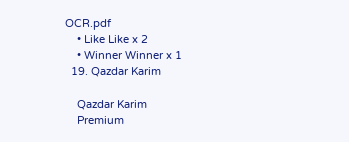OCR.pdf
    • Like Like x 2
    • Winner Winner x 1
  19. Qazdar Karim

    Qazdar Karim
    Premium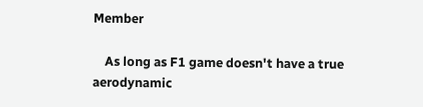Member

    As long as F1 game doesn't have a true aerodynamic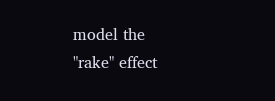model the "rake" effect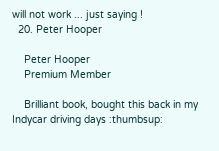will not work ... just saying !
  20. Peter Hooper

    Peter Hooper
    Premium Member

    Brilliant book, bought this back in my Indycar driving days :thumbsup: